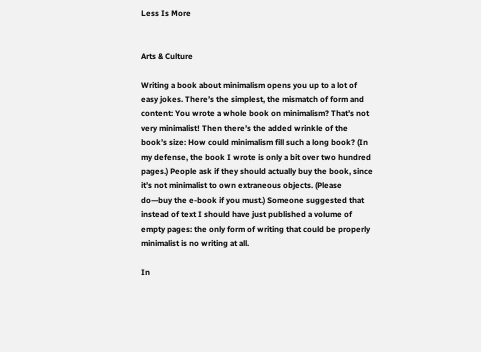Less Is More


Arts & Culture

Writing a book about minimalism opens you up to a lot of easy jokes. There’s the simplest, the mismatch of form and content: You wrote a whole book on minimalism? That’s not very minimalist! Then there’s the added wrinkle of the book’s size: How could minimalism fill such a long book? (In my defense, the book I wrote is only a bit over two hundred pages.) People ask if they should actually buy the book, since it’s not minimalist to own extraneous objects. (Please do—buy the e-book if you must.) Someone suggested that instead of text I should have just published a volume of empty pages: the only form of writing that could be properly minimalist is no writing at all.

In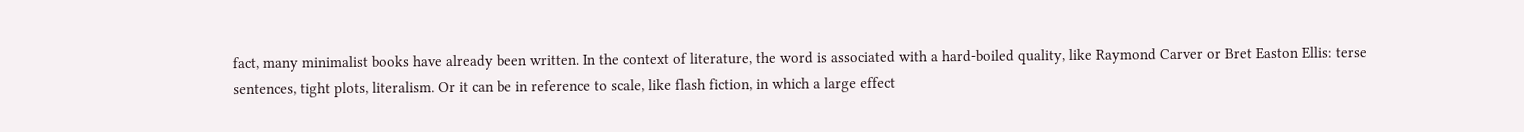fact, many minimalist books have already been written. In the context of literature, the word is associated with a hard-boiled quality, like Raymond Carver or Bret Easton Ellis: terse sentences, tight plots, literalism. Or it can be in reference to scale, like flash fiction, in which a large effect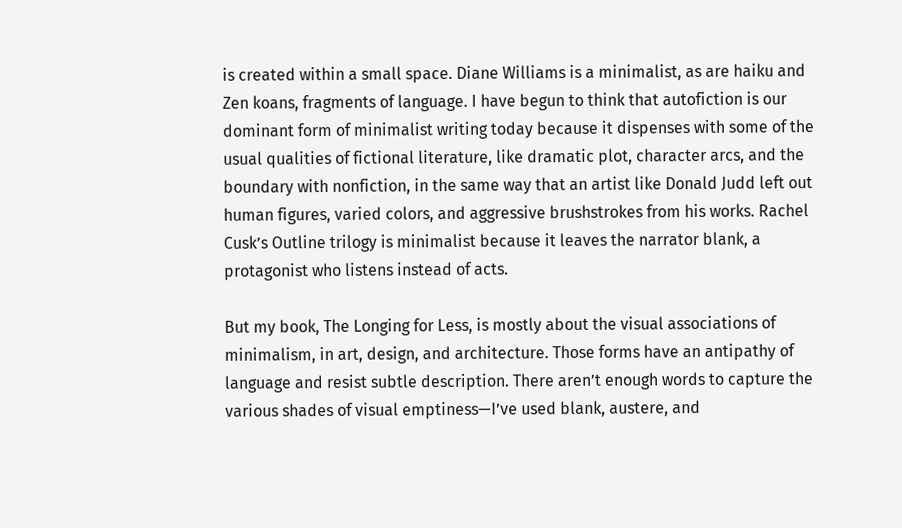is created within a small space. Diane Williams is a minimalist, as are haiku and Zen koans, fragments of language. I have begun to think that autofiction is our dominant form of minimalist writing today because it dispenses with some of the usual qualities of fictional literature, like dramatic plot, character arcs, and the boundary with nonfiction, in the same way that an artist like Donald Judd left out human figures, varied colors, and aggressive brushstrokes from his works. Rachel Cusk’s Outline trilogy is minimalist because it leaves the narrator blank, a protagonist who listens instead of acts.

But my book, The Longing for Less, is mostly about the visual associations of minimalism, in art, design, and architecture. Those forms have an antipathy of language and resist subtle description. There aren’t enough words to capture the various shades of visual emptiness—I’ve used blank, austere, and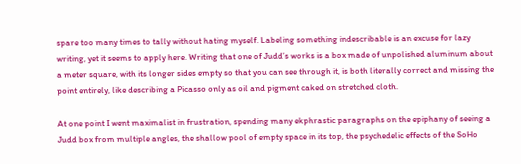spare too many times to tally without hating myself. Labeling something indescribable is an excuse for lazy writing, yet it seems to apply here. Writing that one of Judd’s works is a box made of unpolished aluminum about a meter square, with its longer sides empty so that you can see through it, is both literally correct and missing the point entirely, like describing a Picasso only as oil and pigment caked on stretched cloth.

At one point I went maximalist in frustration, spending many ekphrastic paragraphs on the epiphany of seeing a Judd box from multiple angles, the shallow pool of empty space in its top, the psychedelic effects of the SoHo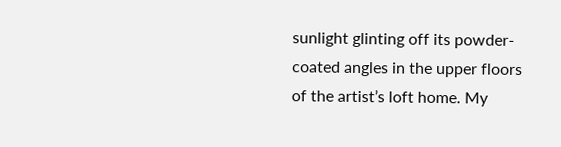sunlight glinting off its powder-coated angles in the upper floors of the artist’s loft home. My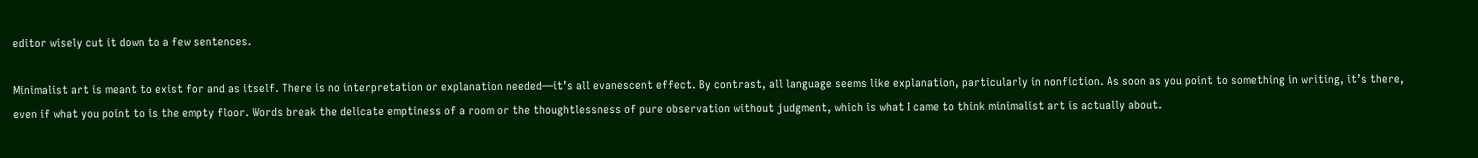editor wisely cut it down to a few sentences.

Minimalist art is meant to exist for and as itself. There is no interpretation or explanation needed—it’s all evanescent effect. By contrast, all language seems like explanation, particularly in nonfiction. As soon as you point to something in writing, it’s there, even if what you point to is the empty floor. Words break the delicate emptiness of a room or the thoughtlessness of pure observation without judgment, which is what I came to think minimalist art is actually about.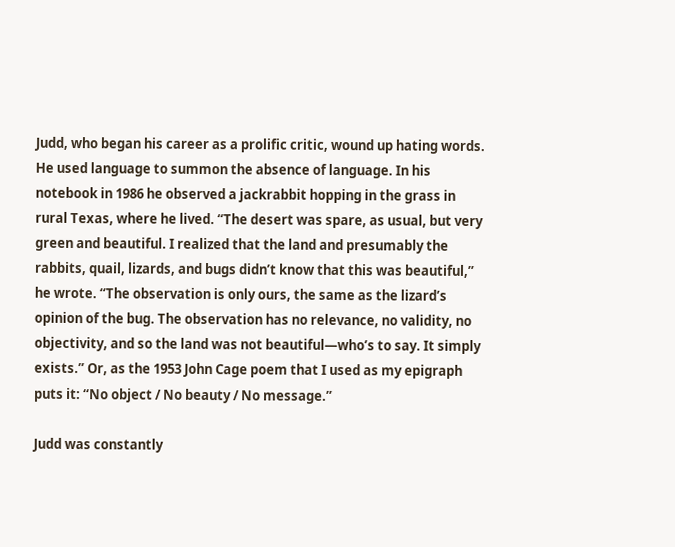Judd, who began his career as a prolific critic, wound up hating words. He used language to summon the absence of language. In his notebook in 1986 he observed a jackrabbit hopping in the grass in rural Texas, where he lived. “The desert was spare, as usual, but very green and beautiful. I realized that the land and presumably the rabbits, quail, lizards, and bugs didn’t know that this was beautiful,” he wrote. “The observation is only ours, the same as the lizard’s opinion of the bug. The observation has no relevance, no validity, no objectivity, and so the land was not beautiful—who’s to say. It simply exists.” Or, as the 1953 John Cage poem that I used as my epigraph puts it: “No object / No beauty / No message.”

Judd was constantly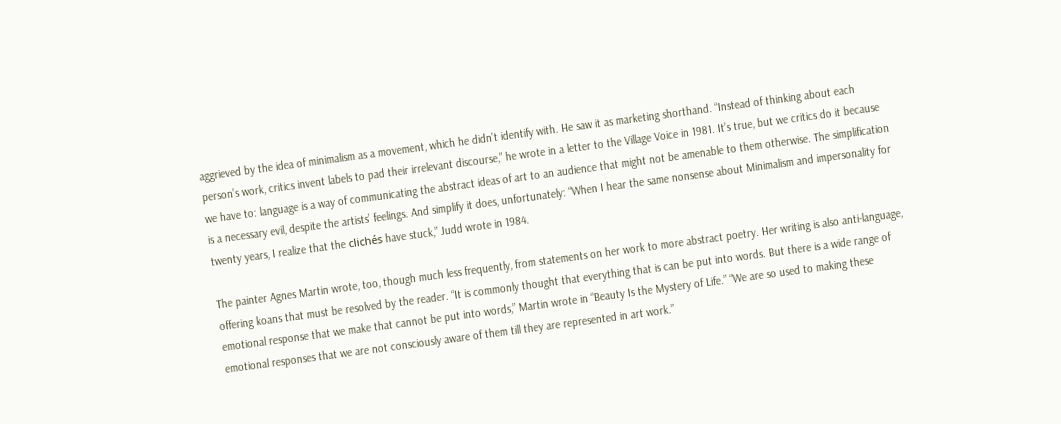aggrieved by the idea of minimalism as a movement, which he didn’t identify with. He saw it as marketing shorthand. “Instead of thinking about each person’s work, critics invent labels to pad their irrelevant discourse,” he wrote in a letter to the Village Voice in 1981. It’s true, but we critics do it because we have to: language is a way of communicating the abstract ideas of art to an audience that might not be amenable to them otherwise. The simplification is a necessary evil, despite the artists’ feelings. And simplify it does, unfortunately: “When I hear the same nonsense about Minimalism and impersonality for twenty years, I realize that the clichés have stuck,” Judd wrote in 1984.

The painter Agnes Martin wrote, too, though much less frequently, from statements on her work to more abstract poetry. Her writing is also anti-language, offering koans that must be resolved by the reader. “It is commonly thought that everything that is can be put into words. But there is a wide range of emotional response that we make that cannot be put into words,” Martin wrote in “Beauty Is the Mystery of Life.” “We are so used to making these emotional responses that we are not consciously aware of them till they are represented in art work.”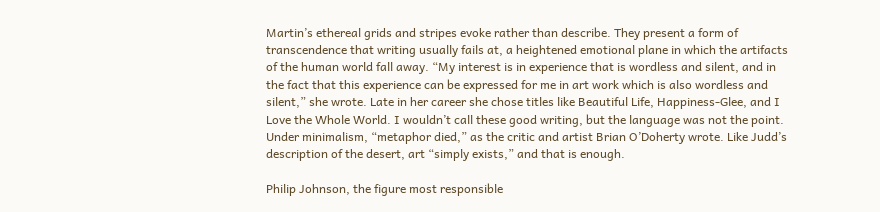Martin’s ethereal grids and stripes evoke rather than describe. They present a form of transcendence that writing usually fails at, a heightened emotional plane in which the artifacts of the human world fall away. “My interest is in experience that is wordless and silent, and in the fact that this experience can be expressed for me in art work which is also wordless and silent,” she wrote. Late in her career she chose titles like Beautiful Life, Happiness-Glee, and I Love the Whole World. I wouldn’t call these good writing, but the language was not the point. Under minimalism, “metaphor died,” as the critic and artist Brian O’Doherty wrote. Like Judd’s description of the desert, art “simply exists,” and that is enough.

Philip Johnson, the figure most responsible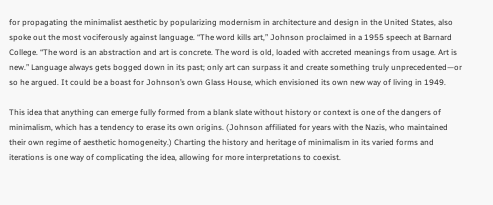for propagating the minimalist aesthetic by popularizing modernism in architecture and design in the United States, also spoke out the most vociferously against language. “The word kills art,” Johnson proclaimed in a 1955 speech at Barnard College. “The word is an abstraction and art is concrete. The word is old, loaded with accreted meanings from usage. Art is new.” Language always gets bogged down in its past; only art can surpass it and create something truly unprecedented—or so he argued. It could be a boast for Johnson’s own Glass House, which envisioned its own new way of living in 1949.

This idea that anything can emerge fully formed from a blank slate without history or context is one of the dangers of minimalism, which has a tendency to erase its own origins. (Johnson affiliated for years with the Nazis, who maintained their own regime of aesthetic homogeneity.) Charting the history and heritage of minimalism in its varied forms and iterations is one way of complicating the idea, allowing for more interpretations to coexist.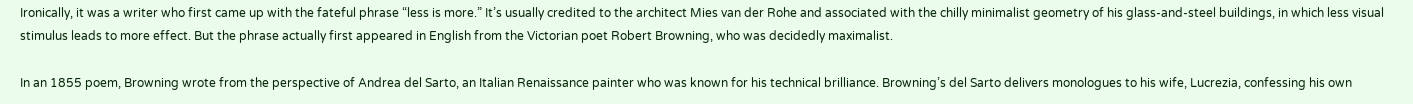Ironically, it was a writer who first came up with the fateful phrase “less is more.” It’s usually credited to the architect Mies van der Rohe and associated with the chilly minimalist geometry of his glass-and-steel buildings, in which less visual stimulus leads to more effect. But the phrase actually first appeared in English from the Victorian poet Robert Browning, who was decidedly maximalist.

In an 1855 poem, Browning wrote from the perspective of Andrea del Sarto, an Italian Renaissance painter who was known for his technical brilliance. Browning’s del Sarto delivers monologues to his wife, Lucrezia, confessing his own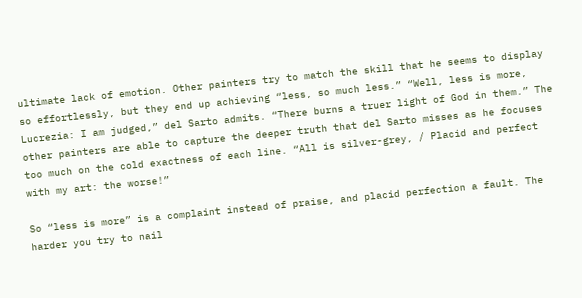ultimate lack of emotion. Other painters try to match the skill that he seems to display so effortlessly, but they end up achieving “less, so much less.” “Well, less is more, Lucrezia: I am judged,” del Sarto admits. “There burns a truer light of God in them.” The other painters are able to capture the deeper truth that del Sarto misses as he focuses too much on the cold exactness of each line. “All is silver-grey, / Placid and perfect with my art: the worse!”

So “less is more” is a complaint instead of praise, and placid perfection a fault. The harder you try to nail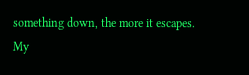something down, the more it escapes. My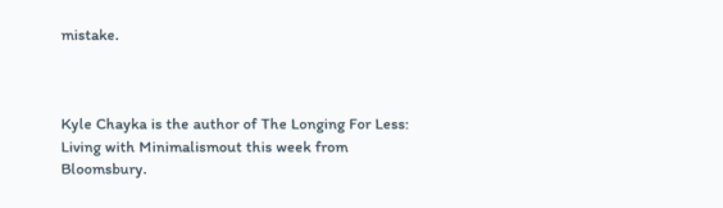mistake.



Kyle Chayka is the author of The Longing For Less: Living with Minimalismout this week from Bloomsbury.